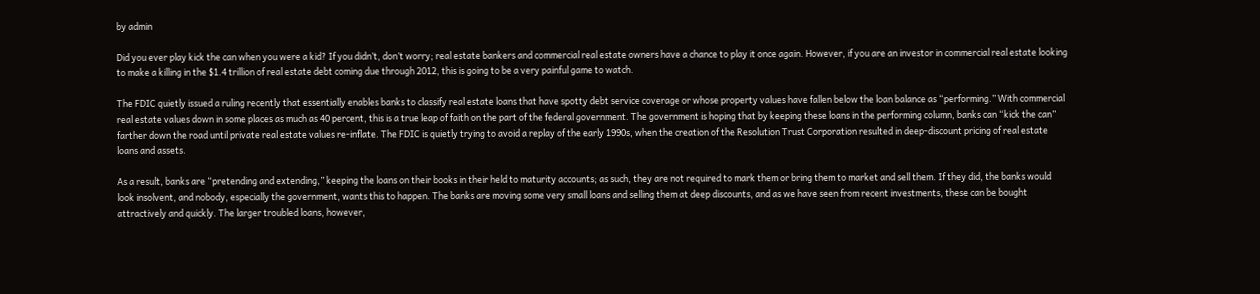by admin

Did you ever play kick the can when you were a kid? If you didn’t, don’t worry; real estate bankers and commercial real estate owners have a chance to play it once again. However, if you are an investor in commercial real estate looking to make a killing in the $1.4 trillion of real estate debt coming due through 2012, this is going to be a very painful game to watch.

The FDIC quietly issued a ruling recently that essentially enables banks to classify real estate loans that have spotty debt service coverage or whose property values have fallen below the loan balance as “performing.” With commercial real estate values down in some places as much as 40 percent, this is a true leap of faith on the part of the federal government. The government is hoping that by keeping these loans in the performing column, banks can “kick the can” farther down the road until private real estate values re-inflate. The FDIC is quietly trying to avoid a replay of the early 1990s, when the creation of the Resolution Trust Corporation resulted in deep-discount pricing of real estate loans and assets.

As a result, banks are “pretending and extending,” keeping the loans on their books in their held to maturity accounts; as such, they are not required to mark them or bring them to market and sell them. If they did, the banks would look insolvent, and nobody, especially the government, wants this to happen. The banks are moving some very small loans and selling them at deep discounts, and as we have seen from recent investments, these can be bought attractively and quickly. The larger troubled loans, however,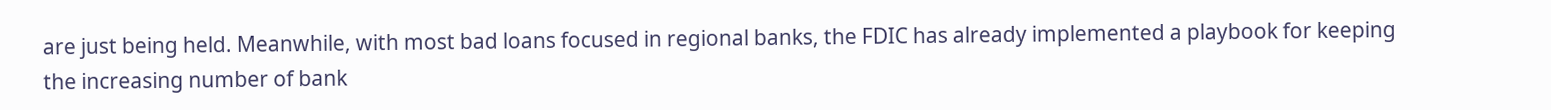are just being held. Meanwhile, with most bad loans focused in regional banks, the FDIC has already implemented a playbook for keeping the increasing number of bank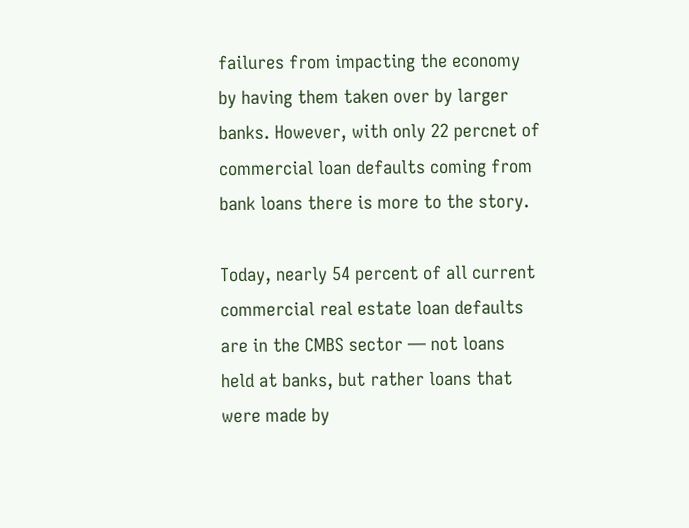failures from impacting the economy by having them taken over by larger banks. However, with only 22 percnet of commercial loan defaults coming from bank loans there is more to the story.

Today, nearly 54 percent of all current commercial real estate loan defaults are in the CMBS sector — not loans held at banks, but rather loans that were made by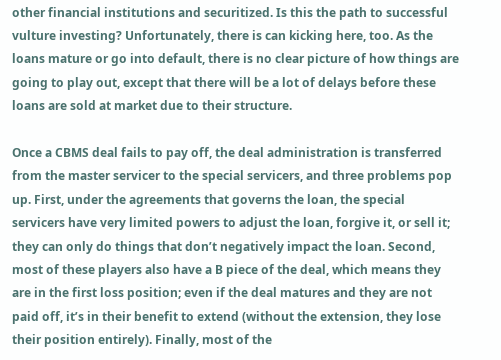other financial institutions and securitized. Is this the path to successful vulture investing? Unfortunately, there is can kicking here, too. As the loans mature or go into default, there is no clear picture of how things are going to play out, except that there will be a lot of delays before these loans are sold at market due to their structure.

Once a CBMS deal fails to pay off, the deal administration is transferred from the master servicer to the special servicers, and three problems pop up. First, under the agreements that governs the loan, the special servicers have very limited powers to adjust the loan, forgive it, or sell it; they can only do things that don’t negatively impact the loan. Second, most of these players also have a B piece of the deal, which means they are in the first loss position; even if the deal matures and they are not paid off, it’s in their benefit to extend (without the extension, they lose their position entirely). Finally, most of the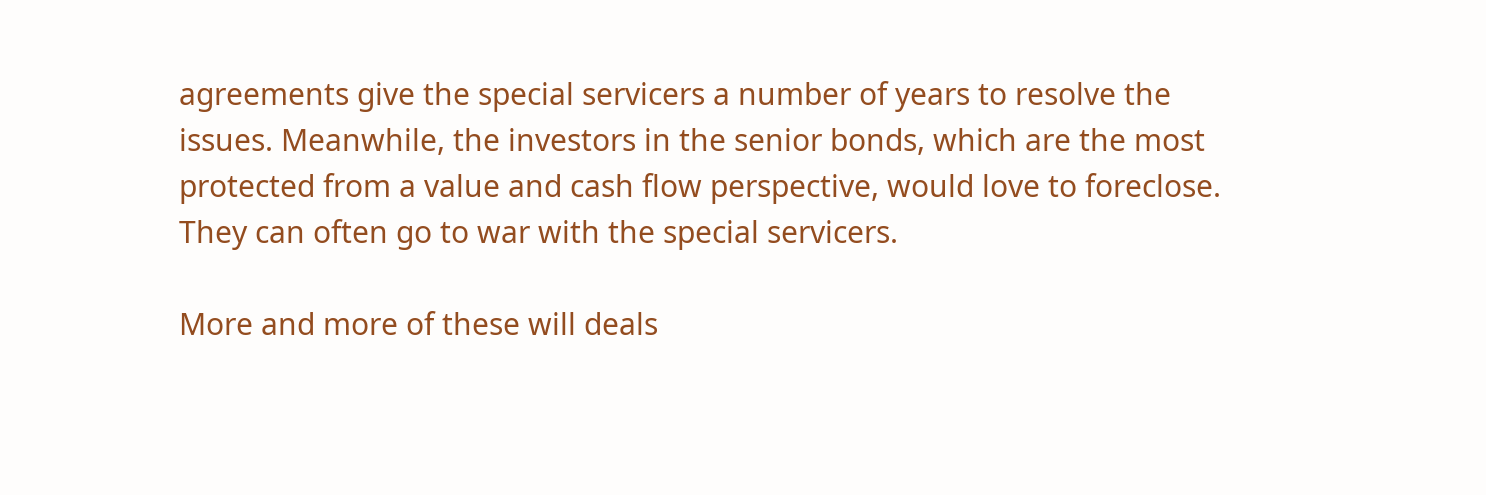agreements give the special servicers a number of years to resolve the issues. Meanwhile, the investors in the senior bonds, which are the most protected from a value and cash flow perspective, would love to foreclose. They can often go to war with the special servicers.

More and more of these will deals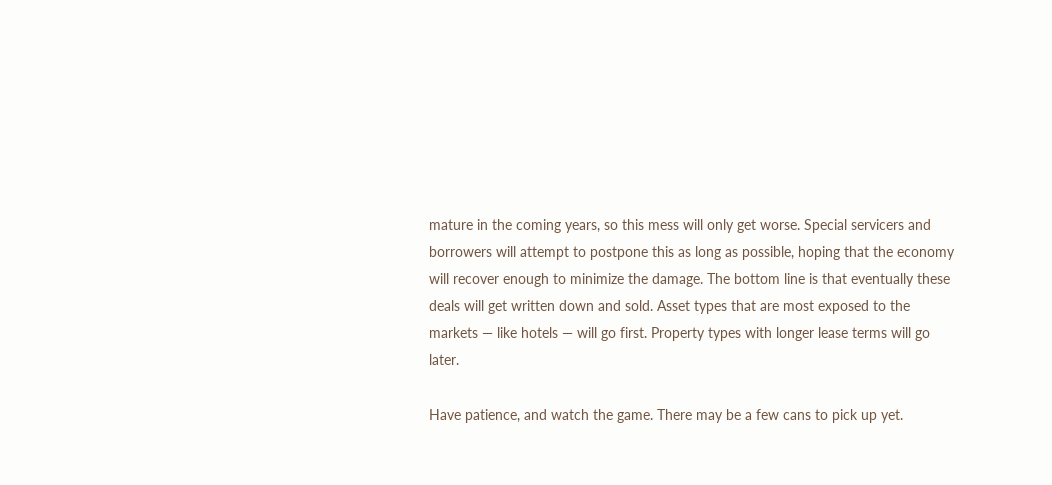mature in the coming years, so this mess will only get worse. Special servicers and borrowers will attempt to postpone this as long as possible, hoping that the economy will recover enough to minimize the damage. The bottom line is that eventually these deals will get written down and sold. Asset types that are most exposed to the markets — like hotels — will go first. Property types with longer lease terms will go later.

Have patience, and watch the game. There may be a few cans to pick up yet.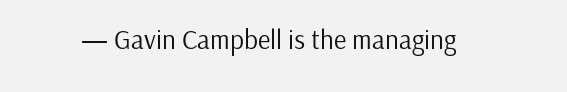— Gavin Campbell is the managing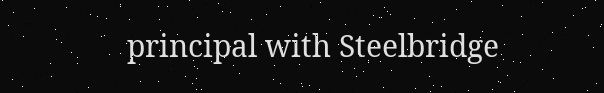principal with Steelbridge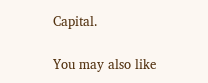Capital.

You may also like